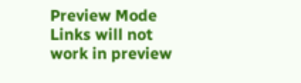Preview Mode Links will not work in preview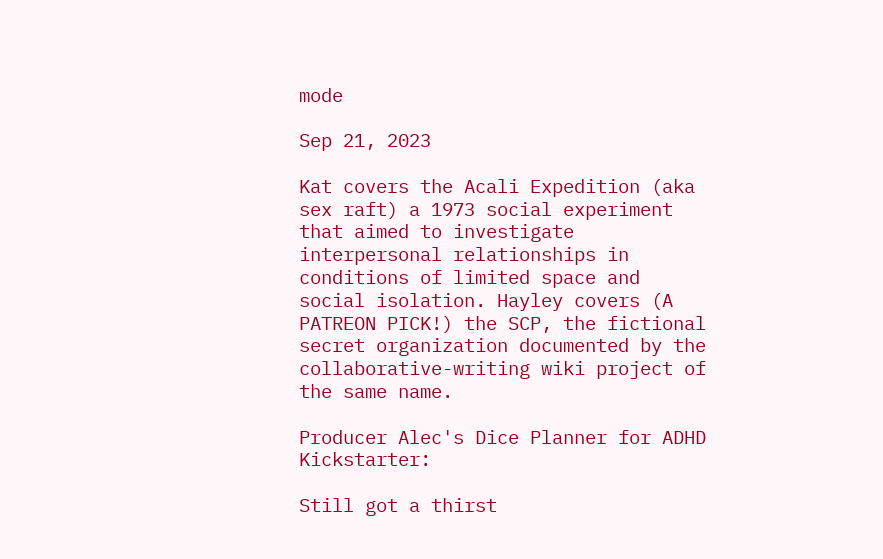mode

Sep 21, 2023

Kat covers the Acali Expedition (aka sex raft) a 1973 social experiment that aimed to investigate interpersonal relationships in conditions of limited space and social isolation. Hayley covers (A PATREON PICK!) the SCP, the fictional secret organization documented by the collaborative-writing wiki project of the same name.

Producer Alec's Dice Planner for ADHD Kickstarter:

Still got a thirst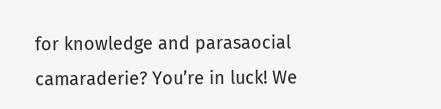for knowledge and parasaocial camaraderie? You’re in luck! We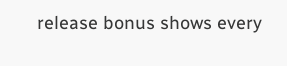release bonus shows every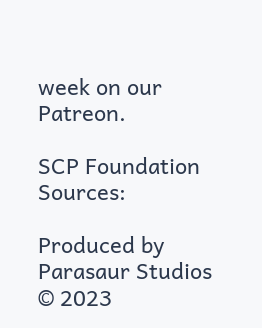week on our Patreon.

SCP Foundation Sources:

Produced by Parasaur Studios © 2023